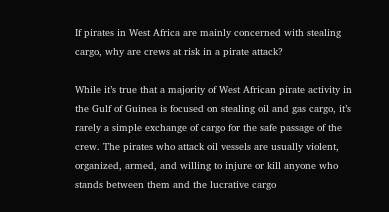If pirates in West Africa are mainly concerned with stealing cargo, why are crews at risk in a pirate attack?

While it’s true that a majority of West African pirate activity in the Gulf of Guinea is focused on stealing oil and gas cargo, it’s rarely a simple exchange of cargo for the safe passage of the crew. The pirates who attack oil vessels are usually violent, organized, armed, and willing to injure or kill anyone who stands between them and the lucrative cargo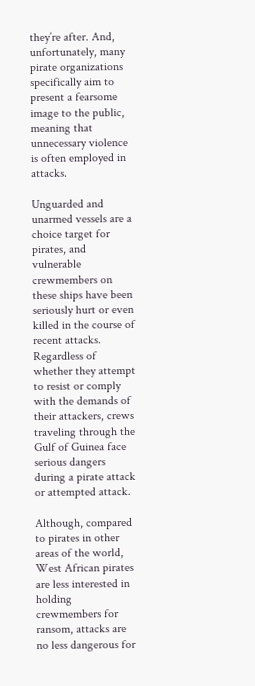they’re after. And, unfortunately, many pirate organizations specifically aim to present a fearsome image to the public, meaning that unnecessary violence is often employed in attacks.

Unguarded and unarmed vessels are a choice target for pirates, and vulnerable crewmembers on these ships have been seriously hurt or even killed in the course of recent attacks. Regardless of whether they attempt to resist or comply with the demands of their attackers, crews traveling through the Gulf of Guinea face serious dangers during a pirate attack or attempted attack.

Although, compared to pirates in other areas of the world, West African pirates are less interested in holding crewmembers for ransom, attacks are no less dangerous for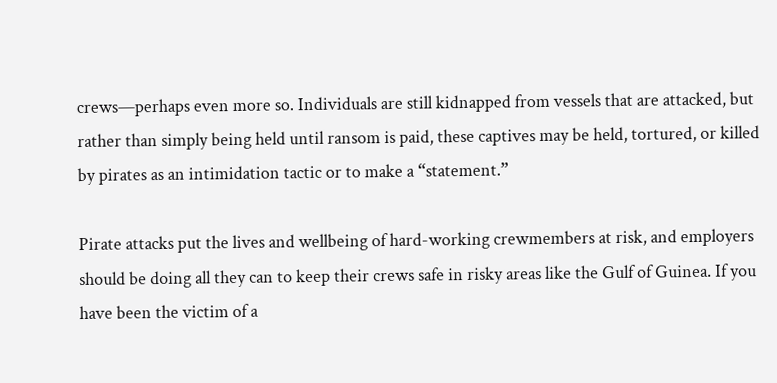crews—perhaps even more so. Individuals are still kidnapped from vessels that are attacked, but rather than simply being held until ransom is paid, these captives may be held, tortured, or killed by pirates as an intimidation tactic or to make a “statement.”

Pirate attacks put the lives and wellbeing of hard-working crewmembers at risk, and employers should be doing all they can to keep their crews safe in risky areas like the Gulf of Guinea. If you have been the victim of a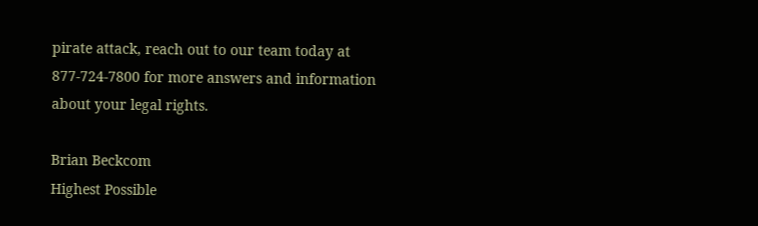pirate attack, reach out to our team today at 877-724-7800 for more answers and information about your legal rights.

Brian Beckcom
Highest Possible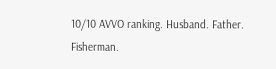10/10 AVVO ranking. Husband. Father. Fisherman.